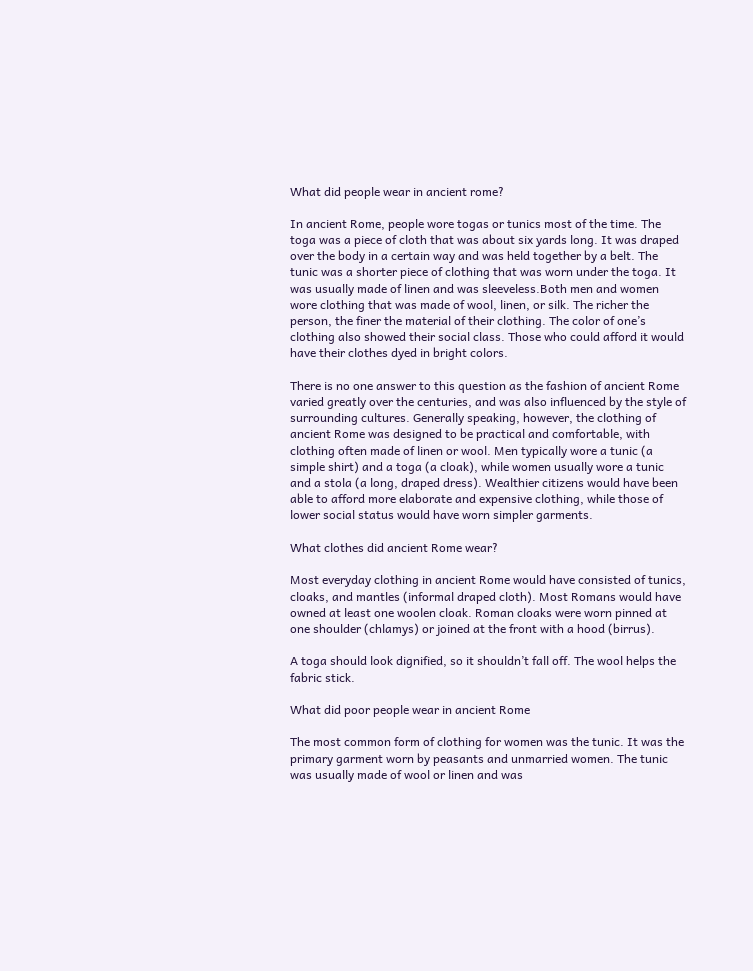What did people wear in ancient rome?

In ancient Rome, people wore togas or tunics most of the time. The toga was a piece of cloth that was about six yards long. It was draped over the body in a certain way and was held together by a belt. The tunic was a shorter piece of clothing that was worn under the toga. It was usually made of linen and was sleeveless.Both men and women wore clothing that was made of wool, linen, or silk. The richer the person, the finer the material of their clothing. The color of one’s clothing also showed their social class. Those who could afford it would have their clothes dyed in bright colors.

There is no one answer to this question as the fashion of ancient Rome varied greatly over the centuries, and was also influenced by the style of surrounding cultures. Generally speaking, however, the clothing of ancient Rome was designed to be practical and comfortable, with clothing often made of linen or wool. Men typically wore a tunic (a simple shirt) and a toga (a cloak), while women usually wore a tunic and a stola (a long, draped dress). Wealthier citizens would have been able to afford more elaborate and expensive clothing, while those of lower social status would have worn simpler garments.

What clothes did ancient Rome wear?

Most everyday clothing in ancient Rome would have consisted of tunics, cloaks, and mantles (informal draped cloth). Most Romans would have owned at least one woolen cloak. Roman cloaks were worn pinned at one shoulder (chlamys) or joined at the front with a hood (birrus).

A toga should look dignified, so it shouldn’t fall off. The wool helps the fabric stick.

What did poor people wear in ancient Rome

The most common form of clothing for women was the tunic. It was the primary garment worn by peasants and unmarried women. The tunic was usually made of wool or linen and was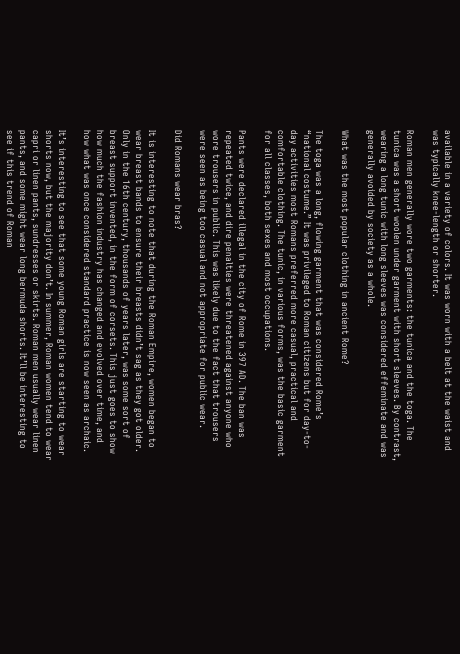available in a variety of colors. It was worn with a belt at the waist and was typically knee-length or shorter.

Roman men generally wore two garments: the tunica and the toga. The tunica was a short woolen under garment with short sleeves. By contrast, wearing a long tunic with long sleeves was considered effeminate and was generally avoided by society as a whole.

What was the most popular clothing in ancient Rome?

The toga was a long, flowing garment that was considered Rome’s “national costume.” It was privileged to Roman citizens but for day-to-day activities most Romans preferred more casual, practical and comfortable clothing. The tunic, in various forms, was the basic garment for all classes, both sexes and most occupations.

Pants were declared illegal in the city of Rome in 397 AD. The ban was repeated twice, and dire penalties were threatened against anyone who wore trousers in public. This was likely due to the fact that trousers were seen as being too casual and not appropriate for public wear.

Did Romans wear bras?

It is interesting to note that during the Roman Empire, women began to wear breast bands to ensure their breasts didn’t sag as they got older. Only in the 16th century, thousands of years later, was some sort of breast support invented, in the form of corsets. This just goes to show how much the fashion industry has changed and evolved over time, and how what was once considered standard practice is now seen as archaic.

It’s interesting to see that some young Roman girls are starting to wear shorts now, but the majority don’t. In summer, Roman women tend to wear capri or linen pants, sundresses or skirts. Roman men usually wear linen pants, and some might wear long bermuda shorts. It’ll be interesting to see if this trend of Roman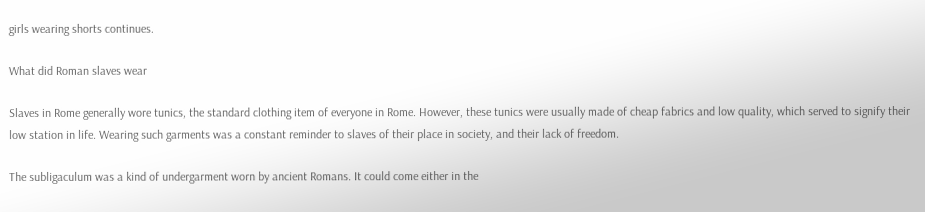girls wearing shorts continues.

What did Roman slaves wear

Slaves in Rome generally wore tunics, the standard clothing item of everyone in Rome. However, these tunics were usually made of cheap fabrics and low quality, which served to signify their low station in life. Wearing such garments was a constant reminder to slaves of their place in society, and their lack of freedom.

The subligaculum was a kind of undergarment worn by ancient Romans. It could come either in the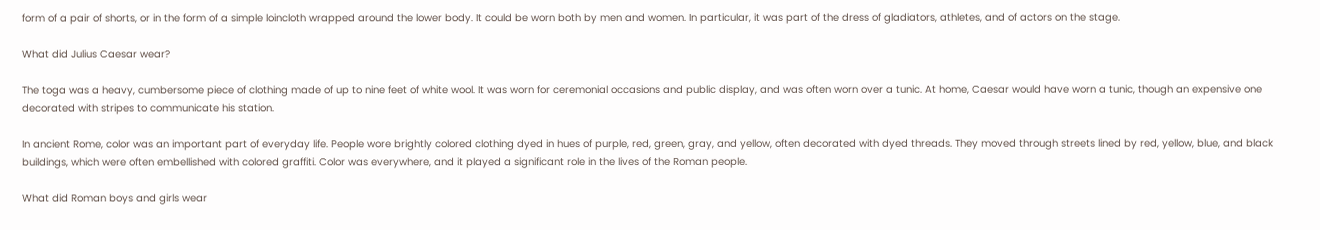form of a pair of shorts, or in the form of a simple loincloth wrapped around the lower body. It could be worn both by men and women. In particular, it was part of the dress of gladiators, athletes, and of actors on the stage.

What did Julius Caesar wear?

The toga was a heavy, cumbersome piece of clothing made of up to nine feet of white wool. It was worn for ceremonial occasions and public display, and was often worn over a tunic. At home, Caesar would have worn a tunic, though an expensive one decorated with stripes to communicate his station.

In ancient Rome, color was an important part of everyday life. People wore brightly colored clothing dyed in hues of purple, red, green, gray, and yellow, often decorated with dyed threads. They moved through streets lined by red, yellow, blue, and black buildings, which were often embellished with colored graffiti. Color was everywhere, and it played a significant role in the lives of the Roman people.

What did Roman boys and girls wear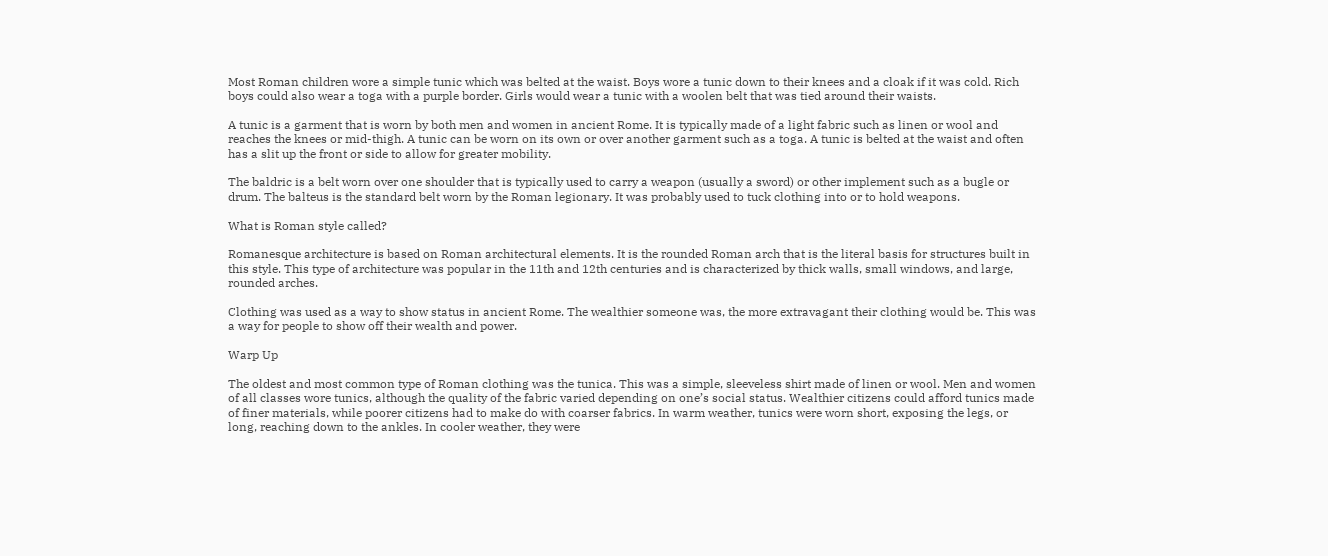Most Roman children wore a simple tunic which was belted at the waist. Boys wore a tunic down to their knees and a cloak if it was cold. Rich boys could also wear a toga with a purple border. Girls would wear a tunic with a woolen belt that was tied around their waists.

A tunic is a garment that is worn by both men and women in ancient Rome. It is typically made of a light fabric such as linen or wool and reaches the knees or mid-thigh. A tunic can be worn on its own or over another garment such as a toga. A tunic is belted at the waist and often has a slit up the front or side to allow for greater mobility.

The baldric is a belt worn over one shoulder that is typically used to carry a weapon (usually a sword) or other implement such as a bugle or drum. The balteus is the standard belt worn by the Roman legionary. It was probably used to tuck clothing into or to hold weapons.

What is Roman style called?

Romanesque architecture is based on Roman architectural elements. It is the rounded Roman arch that is the literal basis for structures built in this style. This type of architecture was popular in the 11th and 12th centuries and is characterized by thick walls, small windows, and large, rounded arches.

Clothing was used as a way to show status in ancient Rome. The wealthier someone was, the more extravagant their clothing would be. This was a way for people to show off their wealth and power.

Warp Up

The oldest and most common type of Roman clothing was the tunica. This was a simple, sleeveless shirt made of linen or wool. Men and women of all classes wore tunics, although the quality of the fabric varied depending on one’s social status. Wealthier citizens could afford tunics made of finer materials, while poorer citizens had to make do with coarser fabrics. In warm weather, tunics were worn short, exposing the legs, or long, reaching down to the ankles. In cooler weather, they were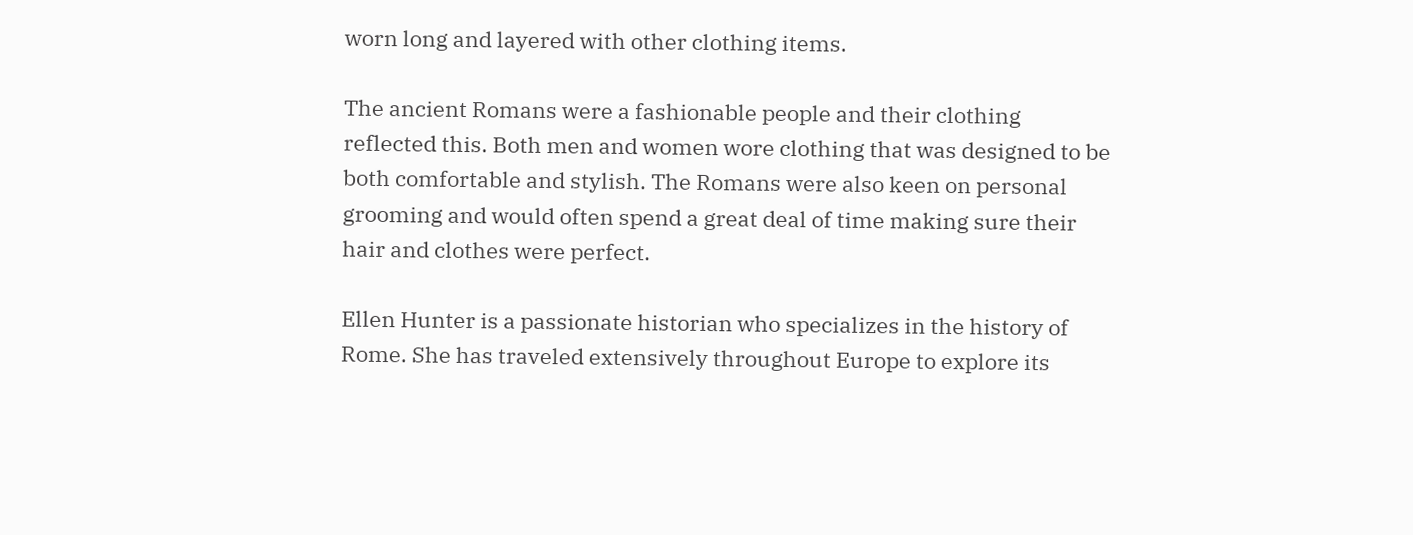worn long and layered with other clothing items.

The ancient Romans were a fashionable people and their clothing reflected this. Both men and women wore clothing that was designed to be both comfortable and stylish. The Romans were also keen on personal grooming and would often spend a great deal of time making sure their hair and clothes were perfect.

Ellen Hunter is a passionate historian who specializes in the history of Rome. She has traveled extensively throughout Europe to explore its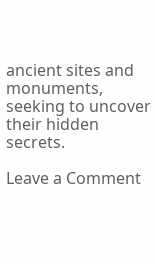ancient sites and monuments, seeking to uncover their hidden secrets.

Leave a Comment